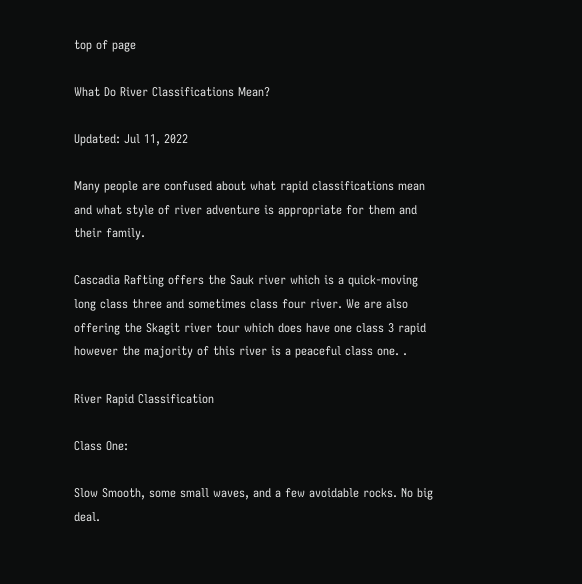top of page

What Do River Classifications Mean?

Updated: Jul 11, 2022

Many people are confused about what rapid classifications mean and what style of river adventure is appropriate for them and their family.

Cascadia Rafting offers the Sauk river which is a quick-moving long class three and sometimes class four river. We are also offering the Skagit river tour which does have one class 3 rapid however the majority of this river is a peaceful class one. .

River Rapid Classification

Class One:

Slow Smooth, some small waves, and a few avoidable rocks. No big deal.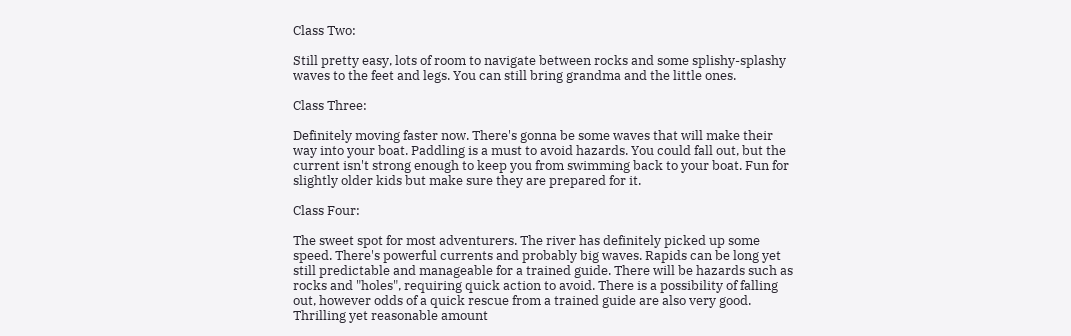Class Two:

Still pretty easy, lots of room to navigate between rocks and some splishy-splashy waves to the feet and legs. You can still bring grandma and the little ones.

Class Three:

Definitely moving faster now. There's gonna be some waves that will make their way into your boat. Paddling is a must to avoid hazards. You could fall out, but the current isn't strong enough to keep you from swimming back to your boat. Fun for slightly older kids but make sure they are prepared for it.

Class Four:

The sweet spot for most adventurers. The river has definitely picked up some speed. There's powerful currents and probably big waves. Rapids can be long yet still predictable and manageable for a trained guide. There will be hazards such as rocks and "holes", requiring quick action to avoid. There is a possibility of falling out, however odds of a quick rescue from a trained guide are also very good. Thrilling yet reasonable amount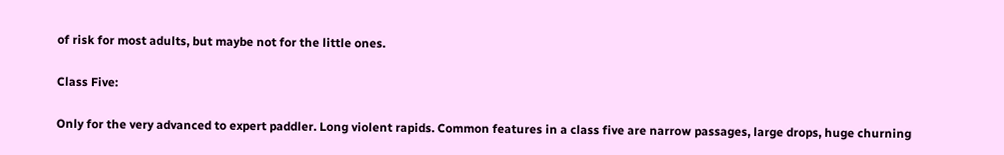of risk for most adults, but maybe not for the little ones.

Class Five:

Only for the very advanced to expert paddler. Long violent rapids. Common features in a class five are narrow passages, large drops, huge churning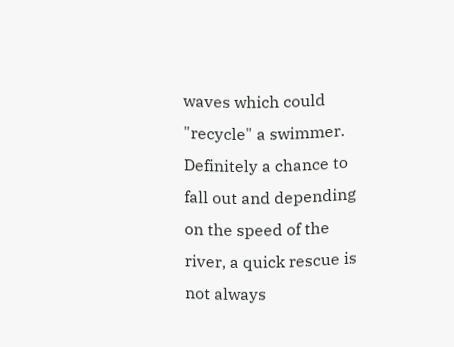waves which could "recycle" a swimmer. Definitely a chance to fall out and depending on the speed of the river, a quick rescue is not always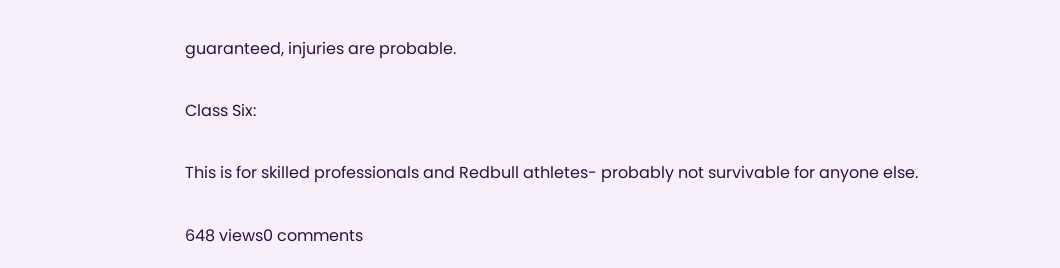guaranteed, injuries are probable.

Class Six:

This is for skilled professionals and Redbull athletes- probably not survivable for anyone else.

648 views0 comments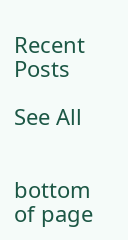Recent Posts

See All


bottom of page